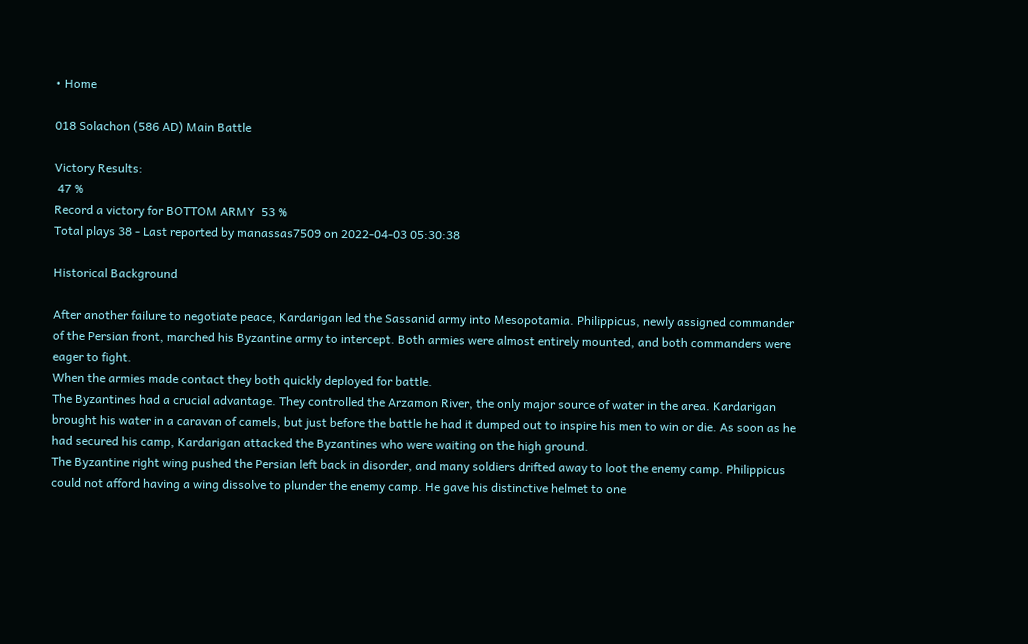• Home

018 Solachon (586 AD) Main Battle

Victory Results:
 47 %
Record a victory for BOTTOM ARMY  53 %
Total plays 38 - Last reported by manassas7509 on 2022-04-03 05:30:38

Historical Background

After another failure to negotiate peace, Kardarigan led the Sassanid army into Mesopotamia. Philippicus, newly assigned commander of the Persian front, marched his Byzantine army to intercept. Both armies were almost entirely mounted, and both commanders were eager to fight.
When the armies made contact they both quickly deployed for battle.
The Byzantines had a crucial advantage. They controlled the Arzamon River, the only major source of water in the area. Kardarigan brought his water in a caravan of camels, but just before the battle he had it dumped out to inspire his men to win or die. As soon as he had secured his camp, Kardarigan attacked the Byzantines who were waiting on the high ground.
The Byzantine right wing pushed the Persian left back in disorder, and many soldiers drifted away to loot the enemy camp. Philippicus could not afford having a wing dissolve to plunder the enemy camp. He gave his distinctive helmet to one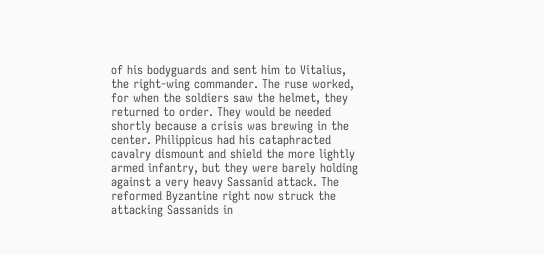of his bodyguards and sent him to Vitalius, the right-wing commander. The ruse worked, for when the soldiers saw the helmet, they returned to order. They would be needed shortly because a crisis was brewing in the center. Philippicus had his cataphracted cavalry dismount and shield the more lightly armed infantry, but they were barely holding against a very heavy Sassanid attack. The reformed Byzantine right now struck the attacking Sassanids in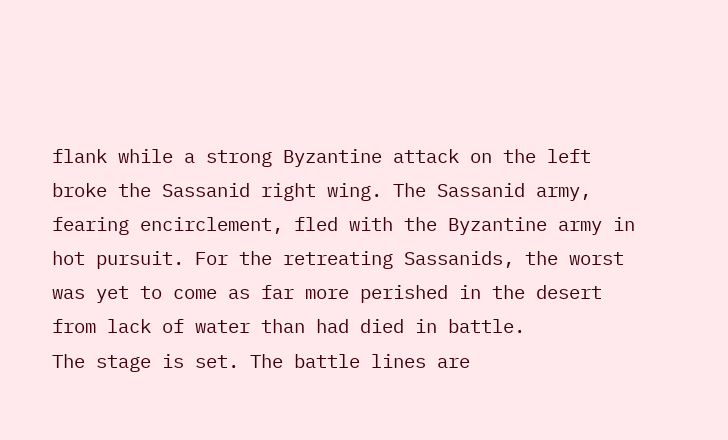flank while a strong Byzantine attack on the left broke the Sassanid right wing. The Sassanid army, fearing encirclement, fled with the Byzantine army in hot pursuit. For the retreating Sassanids, the worst was yet to come as far more perished in the desert from lack of water than had died in battle.
The stage is set. The battle lines are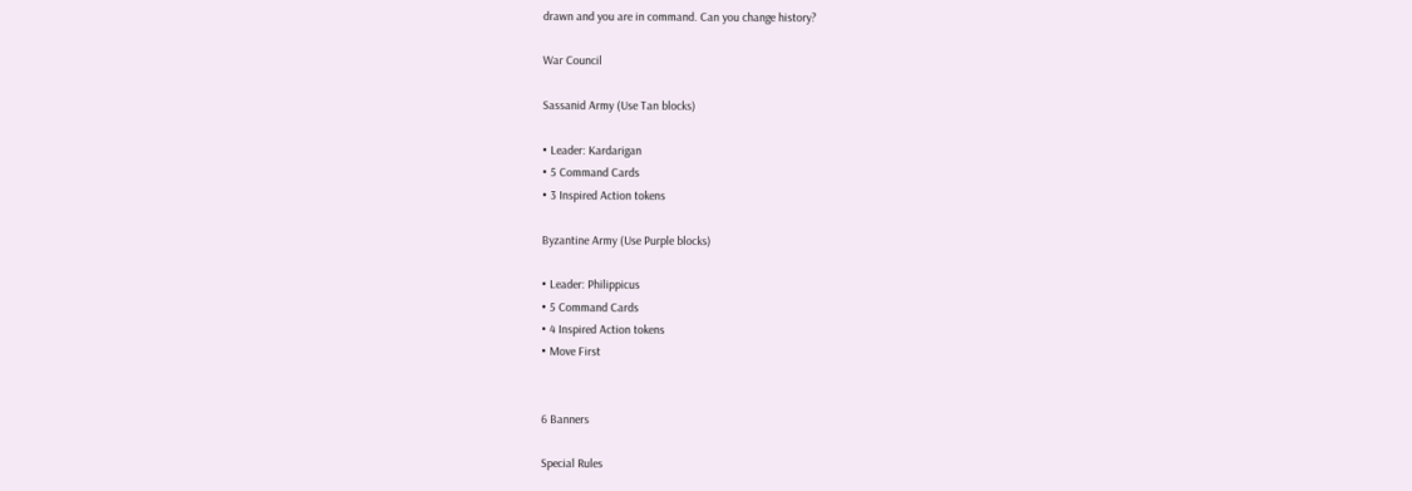drawn and you are in command. Can you change history?

War Council

Sassanid Army (Use Tan blocks)

• Leader: Kardarigan
• 5 Command Cards
• 3 Inspired Action tokens

Byzantine Army (Use Purple blocks)

• Leader: Philippicus
• 5 Command Cards
• 4 Inspired Action tokens
• Move First


6 Banners

Special Rules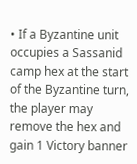• If a Byzantine unit occupies a Sassanid camp hex at the start of the Byzantine turn, the player may remove the hex and gain 1 Victory banner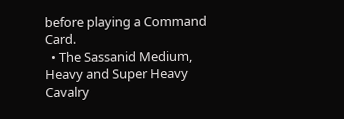before playing a Command Card.
  • The Sassanid Medium, Heavy and Super Heavy Cavalry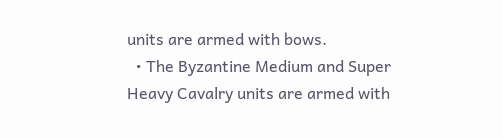units are armed with bows.
  • The Byzantine Medium and Super Heavy Cavalry units are armed with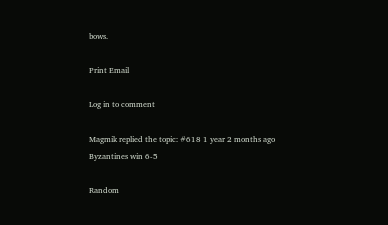bows.

Print Email

Log in to comment

Magmik replied the topic: #618 1 year 2 months ago
Byzantines win 6-5

Random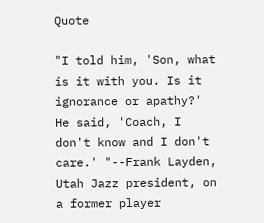Quote

"I told him, 'Son, what is it with you. Is it ignorance or apathy?' He said, 'Coach, I don't know and I don't care.' "--Frank Layden, Utah Jazz president, on a former player